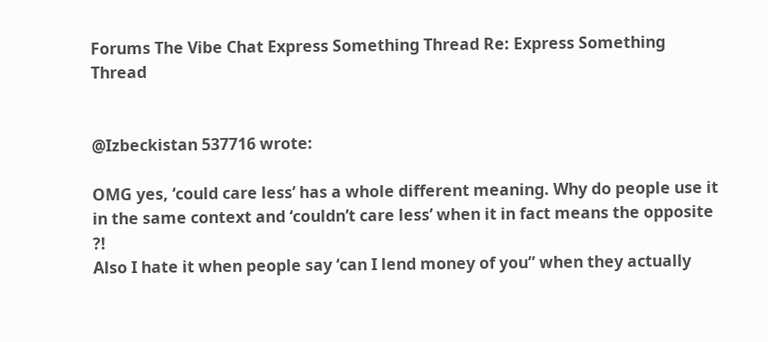Forums The Vibe Chat Express Something Thread Re: Express Something Thread


@Izbeckistan 537716 wrote:

OMG yes, ‘could care less’ has a whole different meaning. Why do people use it in the same context and ‘couldn’t care less’ when it in fact means the opposite ?!
Also I hate it when people say ‘can I lend money of you” when they actually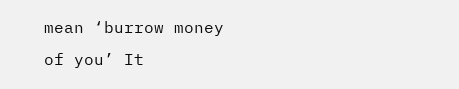mean ‘burrow money of you’ It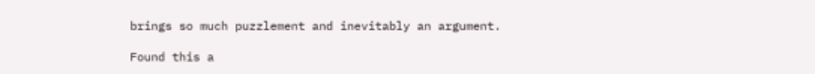brings so much puzzlement and inevitably an argument.

Found this a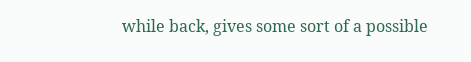while back, gives some sort of a possible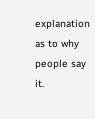explanation as to why people say it.